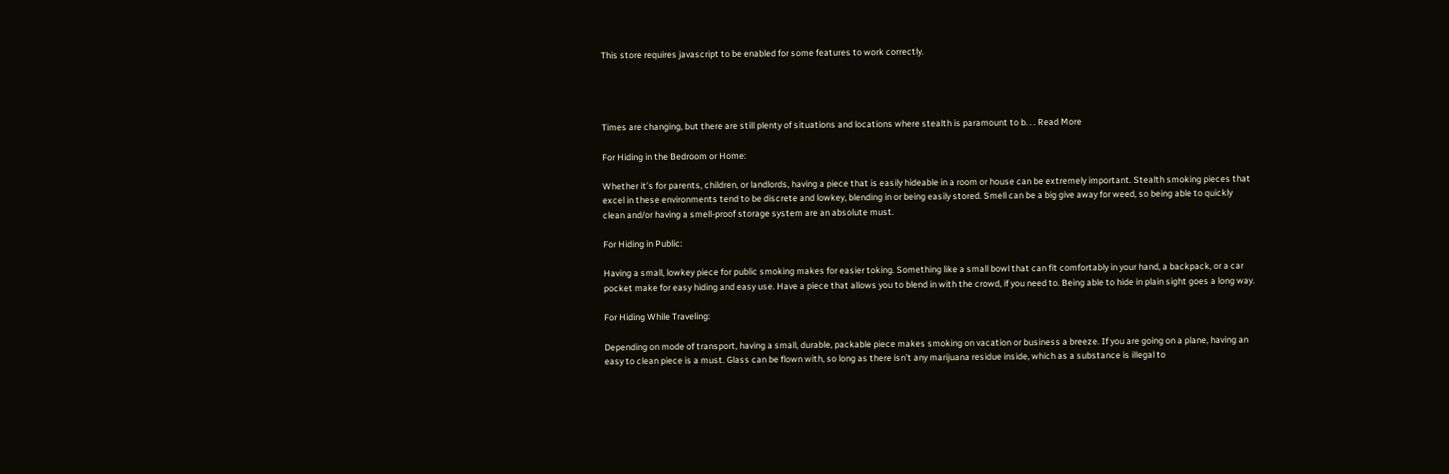This store requires javascript to be enabled for some features to work correctly.




Times are changing, but there are still plenty of situations and locations where stealth is paramount to b. . . Read More

For Hiding in the Bedroom or Home:

Whether it’s for parents, children, or landlords, having a piece that is easily hideable in a room or house can be extremely important. Stealth smoking pieces that excel in these environments tend to be discrete and lowkey, blending in or being easily stored. Smell can be a big give away for weed, so being able to quickly clean and/or having a smell-proof storage system are an absolute must.

For Hiding in Public:

Having a small, lowkey piece for public smoking makes for easier toking. Something like a small bowl that can fit comfortably in your hand, a backpack, or a car pocket make for easy hiding and easy use. Have a piece that allows you to blend in with the crowd, if you need to. Being able to hide in plain sight goes a long way.

For Hiding While Traveling:

Depending on mode of transport, having a small, durable, packable piece makes smoking on vacation or business a breeze. If you are going on a plane, having an easy to clean piece is a must. Glass can be flown with, so long as there isn’t any marijuana residue inside, which as a substance is illegal to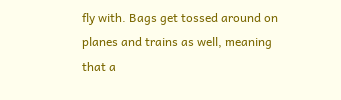fly with. Bags get tossed around on planes and trains as well, meaning that a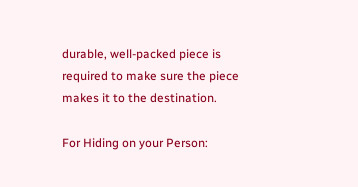durable, well-packed piece is required to make sure the piece makes it to the destination.

For Hiding on your Person: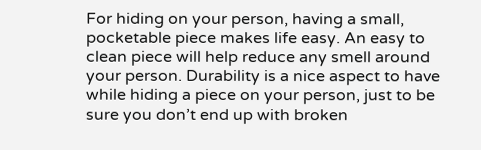For hiding on your person, having a small, pocketable piece makes life easy. An easy to clean piece will help reduce any smell around your person. Durability is a nice aspect to have while hiding a piece on your person, just to be sure you don’t end up with broken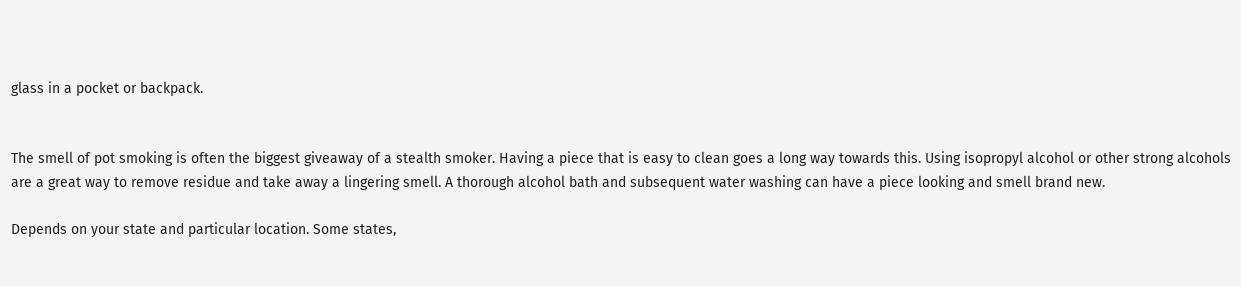glass in a pocket or backpack.


The smell of pot smoking is often the biggest giveaway of a stealth smoker. Having a piece that is easy to clean goes a long way towards this. Using isopropyl alcohol or other strong alcohols are a great way to remove residue and take away a lingering smell. A thorough alcohol bath and subsequent water washing can have a piece looking and smell brand new.

Depends on your state and particular location. Some states,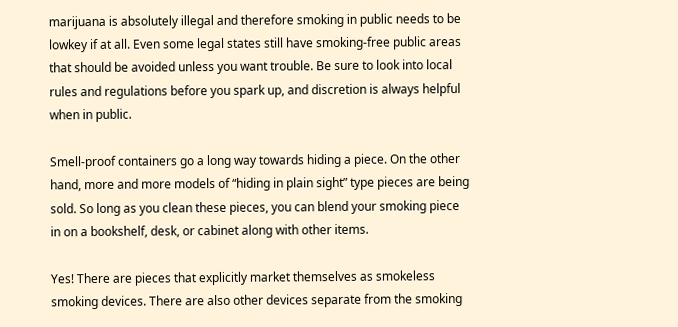marijuana is absolutely illegal and therefore smoking in public needs to be lowkey if at all. Even some legal states still have smoking-free public areas that should be avoided unless you want trouble. Be sure to look into local rules and regulations before you spark up, and discretion is always helpful when in public.

Smell-proof containers go a long way towards hiding a piece. On the other hand, more and more models of “hiding in plain sight” type pieces are being sold. So long as you clean these pieces, you can blend your smoking piece in on a bookshelf, desk, or cabinet along with other items.

Yes! There are pieces that explicitly market themselves as smokeless smoking devices. There are also other devices separate from the smoking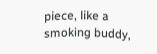piece, like a smoking buddy,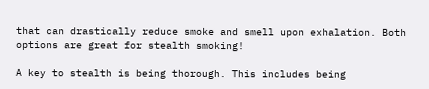that can drastically reduce smoke and smell upon exhalation. Both options are great for stealth smoking!

A key to stealth is being thorough. This includes being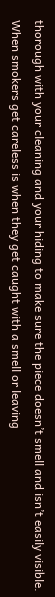thorough with your cleaning and your hiding to make sure the piece doesn’t smell and isn’t easily visible. When smokers get careless is when they get caught with a smell or leaving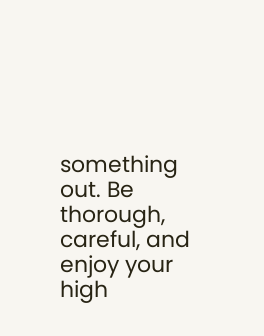something out. Be thorough, careful, and enjoy your high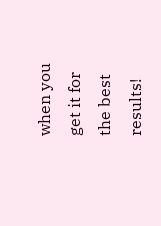when you get it for the best results!